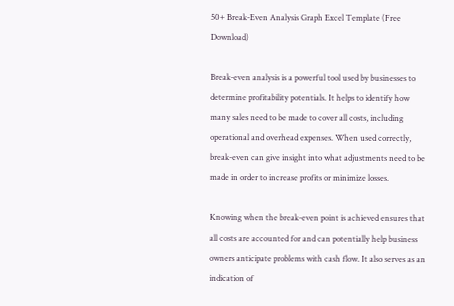50+ Break-Even Analysis Graph Excel Template (Free Download)

Break-even analysis is a powerful tool used by businesses to determine profitability potentials. It helps to identify how many sales need to be made to cover all costs, including operational and overhead expenses. When used correctly, break-even can give insight into what adjustments need to be made in order to increase profits or minimize losses.

Knowing when the break-even point is achieved ensures that all costs are accounted for and can potentially help business owners anticipate problems with cash flow. It also serves as an indication of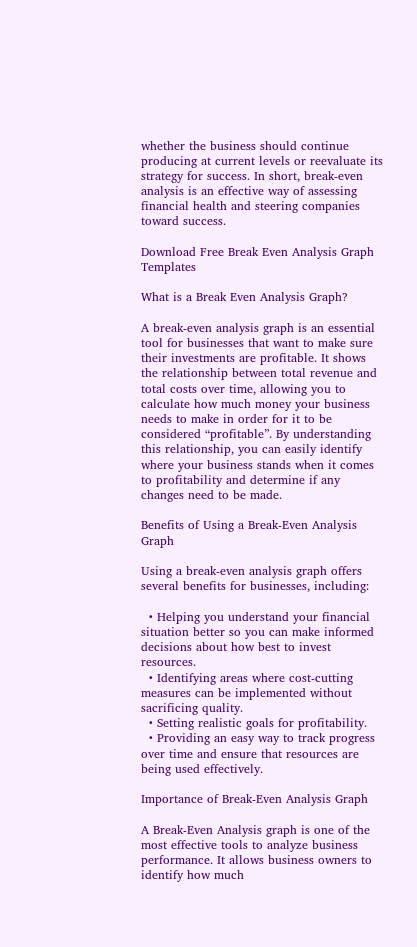whether the business should continue producing at current levels or reevaluate its strategy for success. In short, break-even analysis is an effective way of assessing financial health and steering companies toward success.

Download Free Break Even Analysis Graph Templates

What is a Break Even Analysis Graph?

A break-even analysis graph is an essential tool for businesses that want to make sure their investments are profitable. It shows the relationship between total revenue and total costs over time, allowing you to calculate how much money your business needs to make in order for it to be considered “profitable”. By understanding this relationship, you can easily identify where your business stands when it comes to profitability and determine if any changes need to be made.

Benefits of Using a Break-Even Analysis Graph

Using a break-even analysis graph offers several benefits for businesses, including:

  • Helping you understand your financial situation better so you can make informed decisions about how best to invest resources.
  • Identifying areas where cost-cutting measures can be implemented without sacrificing quality.
  • Setting realistic goals for profitability.
  • Providing an easy way to track progress over time and ensure that resources are being used effectively.

Importance of Break-Even Analysis Graph

A Break-Even Analysis graph is one of the most effective tools to analyze business performance. It allows business owners to identify how much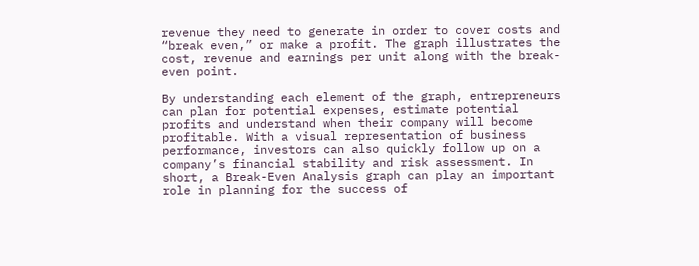revenue they need to generate in order to cover costs and “break even,” or make a profit. The graph illustrates the cost, revenue and earnings per unit along with the break-even point.

By understanding each element of the graph, entrepreneurs can plan for potential expenses, estimate potential profits and understand when their company will become profitable. With a visual representation of business performance, investors can also quickly follow up on a company’s financial stability and risk assessment. In short, a Break-Even Analysis graph can play an important role in planning for the success of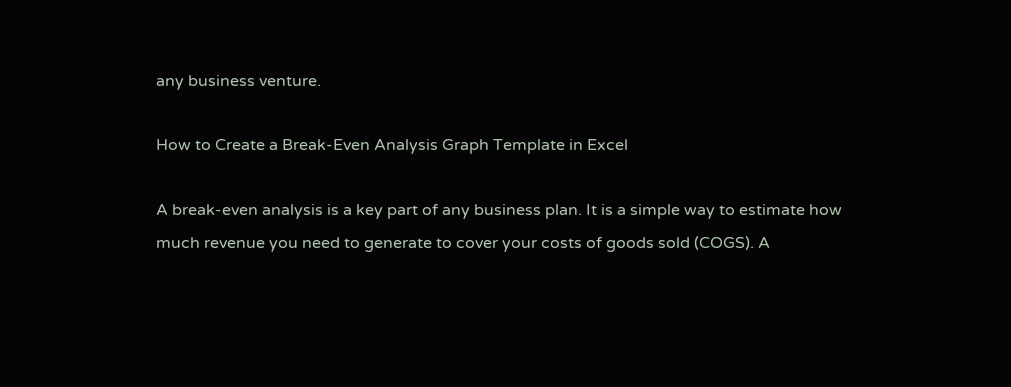any business venture.

How to Create a Break-Even Analysis Graph Template in Excel

A break-even analysis is a key part of any business plan. It is a simple way to estimate how much revenue you need to generate to cover your costs of goods sold (COGS). A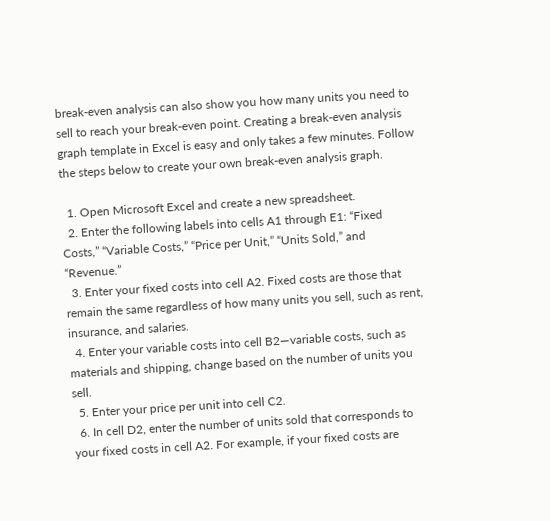break-even analysis can also show you how many units you need to sell to reach your break-even point. Creating a break-even analysis graph template in Excel is easy and only takes a few minutes. Follow the steps below to create your own break-even analysis graph.

  1. Open Microsoft Excel and create a new spreadsheet.
  2. Enter the following labels into cells A1 through E1: “Fixed Costs,” “Variable Costs,” “Price per Unit,” “Units Sold,” and “Revenue.”
  3. Enter your fixed costs into cell A2. Fixed costs are those that remain the same regardless of how many units you sell, such as rent, insurance, and salaries.
  4. Enter your variable costs into cell B2—variable costs, such as materials and shipping, change based on the number of units you sell.
  5. Enter your price per unit into cell C2.
  6. In cell D2, enter the number of units sold that corresponds to your fixed costs in cell A2. For example, if your fixed costs are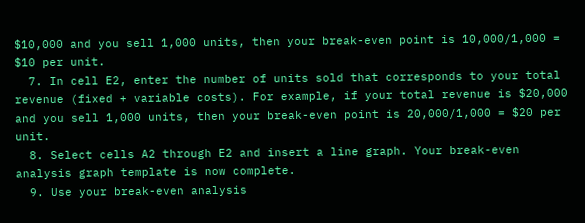$10,000 and you sell 1,000 units, then your break-even point is 10,000/1,000 = $10 per unit.
  7. In cell E2, enter the number of units sold that corresponds to your total revenue (fixed + variable costs). For example, if your total revenue is $20,000 and you sell 1,000 units, then your break-even point is 20,000/1,000 = $20 per unit.
  8. Select cells A2 through E2 and insert a line graph. Your break-even analysis graph template is now complete.
  9. Use your break-even analysis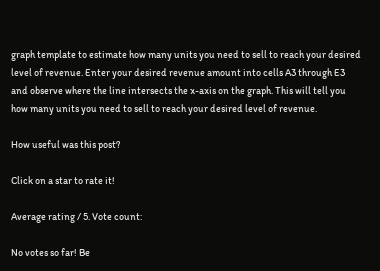graph template to estimate how many units you need to sell to reach your desired level of revenue. Enter your desired revenue amount into cells A3 through E3 and observe where the line intersects the x-axis on the graph. This will tell you how many units you need to sell to reach your desired level of revenue.

How useful was this post?

Click on a star to rate it!

Average rating / 5. Vote count:

No votes so far! Be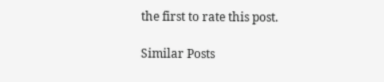the first to rate this post.

Similar Posts